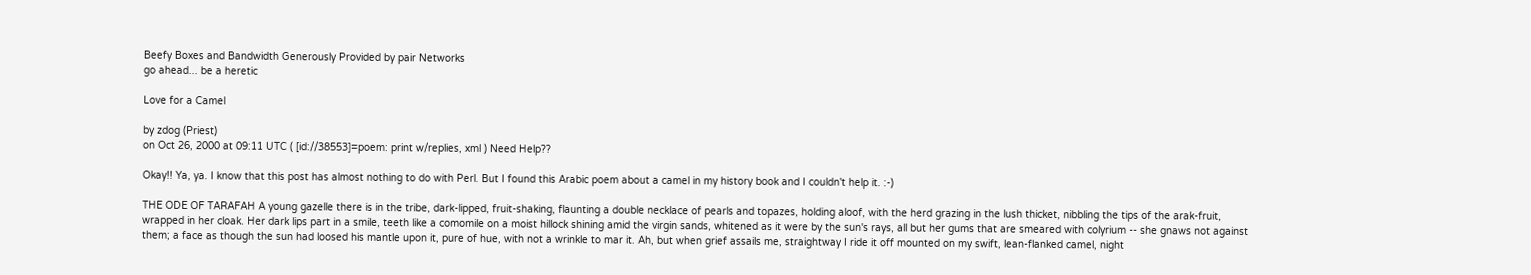Beefy Boxes and Bandwidth Generously Provided by pair Networks
go ahead... be a heretic

Love for a Camel

by zdog (Priest)
on Oct 26, 2000 at 09:11 UTC ( [id://38553]=poem: print w/replies, xml ) Need Help??

Okay!! Ya, ya. I know that this post has almost nothing to do with Perl. But I found this Arabic poem about a camel in my history book and I couldn't help it. :-)

THE ODE OF TARAFAH A young gazelle there is in the tribe, dark-lipped, fruit-shaking, flaunting a double necklace of pearls and topazes, holding aloof, with the herd grazing in the lush thicket, nibbling the tips of the arak-fruit, wrapped in her cloak. Her dark lips part in a smile, teeth like a comomile on a moist hillock shining amid the virgin sands, whitened as it were by the sun's rays, all but her gums that are smeared with colyrium -- she gnaws not against them; a face as though the sun had loosed his mantle upon it, pure of hue, with not a wrinkle to mar it. Ah, but when grief assails me, straightway I ride it off mounted on my swift, lean-flanked camel, night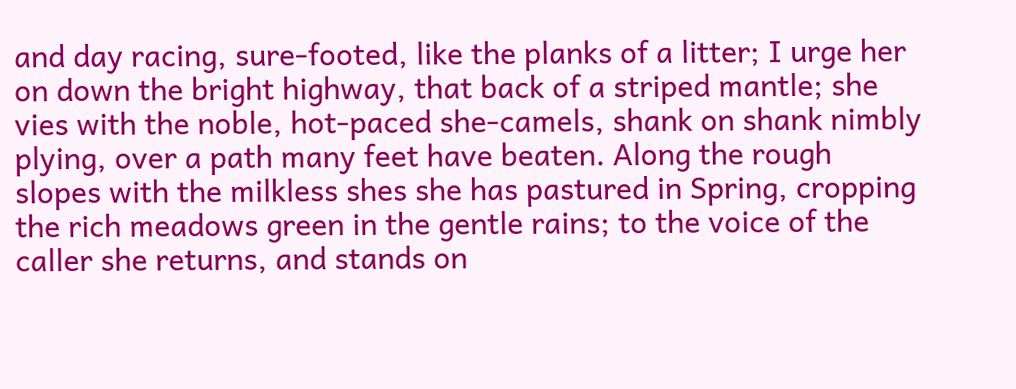and day racing, sure-footed, like the planks of a litter; I urge her on down the bright highway, that back of a striped mantle; she vies with the noble, hot-paced she-camels, shank on shank nimbly plying, over a path many feet have beaten. Along the rough slopes with the milkless shes she has pastured in Spring, cropping the rich meadows green in the gentle rains; to the voice of the caller she returns, and stands on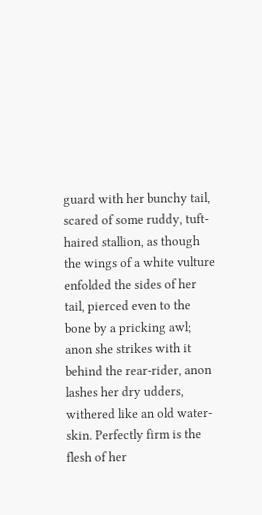guard with her bunchy tail, scared of some ruddy, tuft-haired stallion, as though the wings of a white vulture enfolded the sides of her tail, pierced even to the bone by a pricking awl; anon she strikes with it behind the rear-rider, anon lashes her dry udders, withered like an old water-skin. Perfectly firm is the flesh of her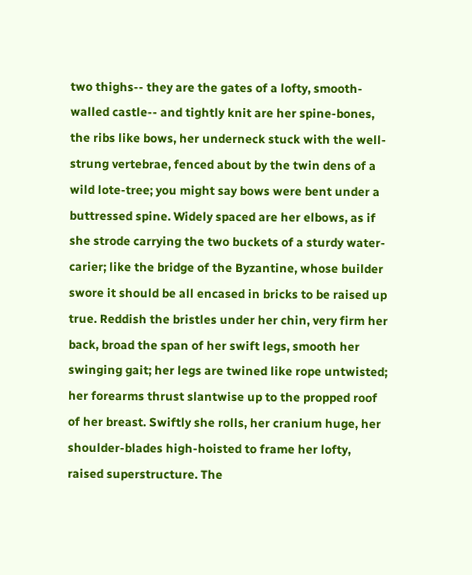two thighs-- they are the gates of a lofty, smooth-walled castle-- and tightly knit are her spine-bones, the ribs like bows, her underneck stuck with the well-strung vertebrae, fenced about by the twin dens of a wild lote-tree; you might say bows were bent under a buttressed spine. Widely spaced are her elbows, as if she strode carrying the two buckets of a sturdy water-carier; like the bridge of the Byzantine, whose builder swore it should be all encased in bricks to be raised up true. Reddish the bristles under her chin, very firm her back, broad the span of her swift legs, smooth her swinging gait; her legs are twined like rope untwisted; her forearms thrust slantwise up to the propped roof of her breast. Swiftly she rolls, her cranium huge, her shoulder-blades high-hoisted to frame her lofty, raised superstructure. The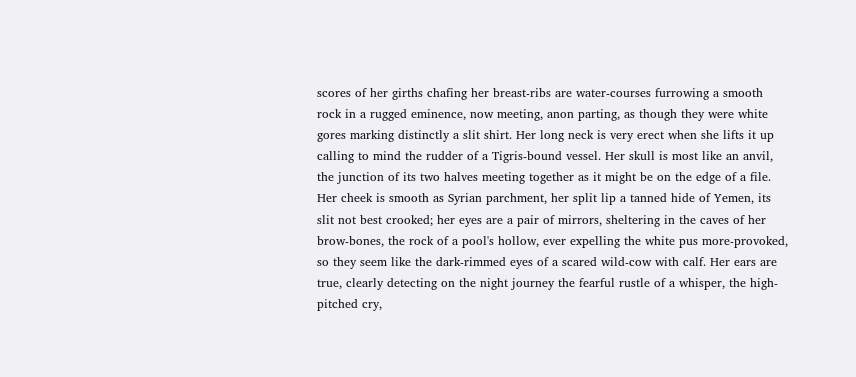scores of her girths chafing her breast-ribs are water-courses furrowing a smooth rock in a rugged eminence, now meeting, anon parting, as though they were white gores marking distinctly a slit shirt. Her long neck is very erect when she lifts it up calling to mind the rudder of a Tigris-bound vessel. Her skull is most like an anvil, the junction of its two halves meeting together as it might be on the edge of a file. Her cheek is smooth as Syrian parchment, her split lip a tanned hide of Yemen, its slit not best crooked; her eyes are a pair of mirrors, sheltering in the caves of her brow-bones, the rock of a pool's hollow, ever expelling the white pus more-provoked, so they seem like the dark-rimmed eyes of a scared wild-cow with calf. Her ears are true, clearly detecting on the night journey the fearful rustle of a whisper, the high-pitched cry,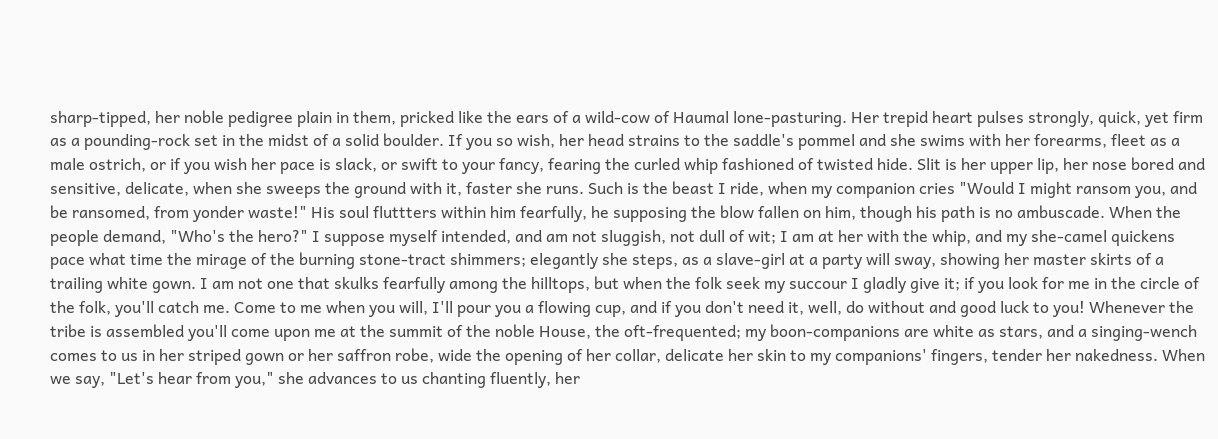sharp-tipped, her noble pedigree plain in them, pricked like the ears of a wild-cow of Haumal lone-pasturing. Her trepid heart pulses strongly, quick, yet firm as a pounding-rock set in the midst of a solid boulder. If you so wish, her head strains to the saddle's pommel and she swims with her forearms, fleet as a male ostrich, or if you wish her pace is slack, or swift to your fancy, fearing the curled whip fashioned of twisted hide. Slit is her upper lip, her nose bored and sensitive, delicate, when she sweeps the ground with it, faster she runs. Such is the beast I ride, when my companion cries "Would I might ransom you, and be ransomed, from yonder waste!" His soul fluttters within him fearfully, he supposing the blow fallen on him, though his path is no ambuscade. When the people demand, "Who's the hero?" I suppose myself intended, and am not sluggish, not dull of wit; I am at her with the whip, and my she-camel quickens pace what time the mirage of the burning stone-tract shimmers; elegantly she steps, as a slave-girl at a party will sway, showing her master skirts of a trailing white gown. I am not one that skulks fearfully among the hilltops, but when the folk seek my succour I gladly give it; if you look for me in the circle of the folk, you'll catch me. Come to me when you will, I'll pour you a flowing cup, and if you don't need it, well, do without and good luck to you! Whenever the tribe is assembled you'll come upon me at the summit of the noble House, the oft-frequented; my boon-companions are white as stars, and a singing-wench comes to us in her striped gown or her saffron robe, wide the opening of her collar, delicate her skin to my companions' fingers, tender her nakedness. When we say, "Let's hear from you," she advances to us chanting fluently, her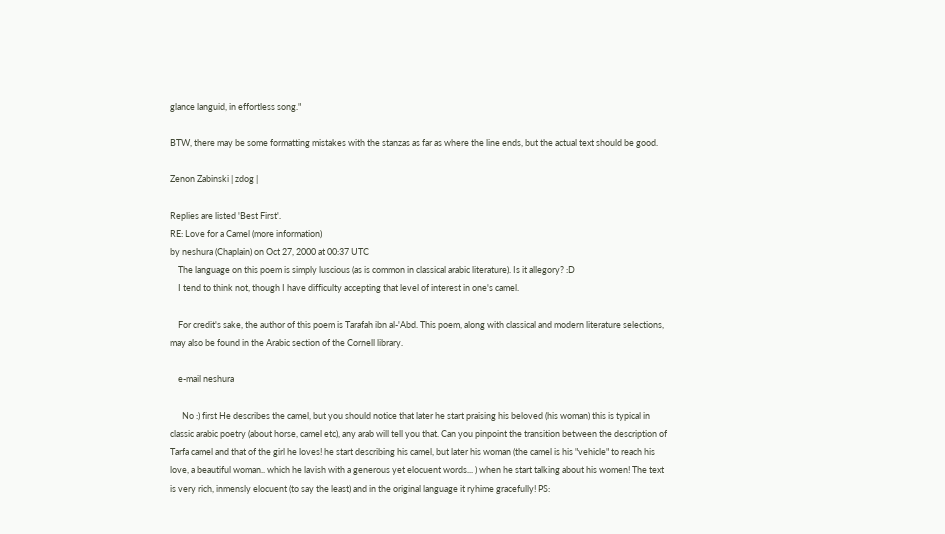glance languid, in effortless song."

BTW, there may be some formatting mistakes with the stanzas as far as where the line ends, but the actual text should be good.

Zenon Zabinski | zdog |

Replies are listed 'Best First'.
RE: Love for a Camel (more information)
by neshura (Chaplain) on Oct 27, 2000 at 00:37 UTC
    The language on this poem is simply luscious (as is common in classical arabic literature). Is it allegory? :D
    I tend to think not, though I have difficulty accepting that level of interest in one's camel.

    For credit's sake, the author of this poem is Tarafah ibn al-'Abd. This poem, along with classical and modern literature selections, may also be found in the Arabic section of the Cornell library.

    e-mail neshura

      No :) first He describes the camel, but you should notice that later he start praising his beloved (his woman) this is typical in classic arabic poetry (about horse, camel etc), any arab will tell you that. Can you pinpoint the transition between the description of Tarfa camel and that of the girl he loves! he start describing his camel, but later his woman (the camel is his "vehicle" to reach his love, a beautiful woman.. which he lavish with a generous yet elocuent words... ) when he start talking about his women! The text is very rich, inmensly elocuent (to say the least) and in the original language it ryhime gracefully! PS: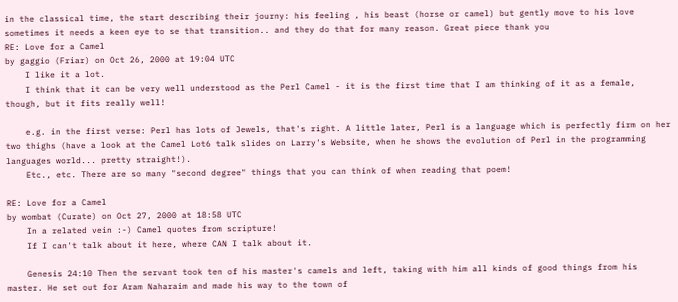in the classical time, the start describing their journy: his feeling , his beast (horse or camel) but gently move to his love sometimes it needs a keen eye to se that transition.. and they do that for many reason. Great piece thank you
RE: Love for a Camel
by gaggio (Friar) on Oct 26, 2000 at 19:04 UTC
    I like it a lot.
    I think that it can be very well understood as the Perl Camel - it is the first time that I am thinking of it as a female, though, but it fits really well!

    e.g. in the first verse: Perl has lots of Jewels, that's right. A little later, Perl is a language which is perfectly firm on her two thighs (have a look at the Camel Lot6 talk slides on Larry's Website, when he shows the evolution of Perl in the programming languages world... pretty straight!).
    Etc., etc. There are so many "second degree" things that you can think of when reading that poem!

RE: Love for a Camel
by wombat (Curate) on Oct 27, 2000 at 18:58 UTC
    In a related vein :-) Camel quotes from scripture!
    If I can't talk about it here, where CAN I talk about it.

    Genesis 24:10 Then the servant took ten of his master's camels and left, taking with him all kinds of good things from his master. He set out for Aram Naharaim and made his way to the town of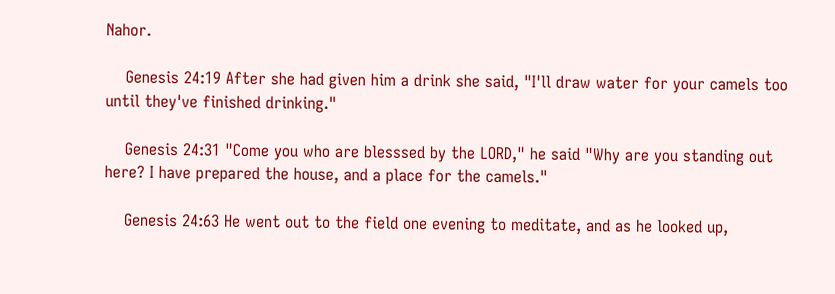Nahor.

    Genesis 24:19 After she had given him a drink she said, "I'll draw water for your camels too until they've finished drinking."

    Genesis 24:31 "Come you who are blesssed by the LORD," he said "Why are you standing out here? I have prepared the house, and a place for the camels."

    Genesis 24:63 He went out to the field one evening to meditate, and as he looked up,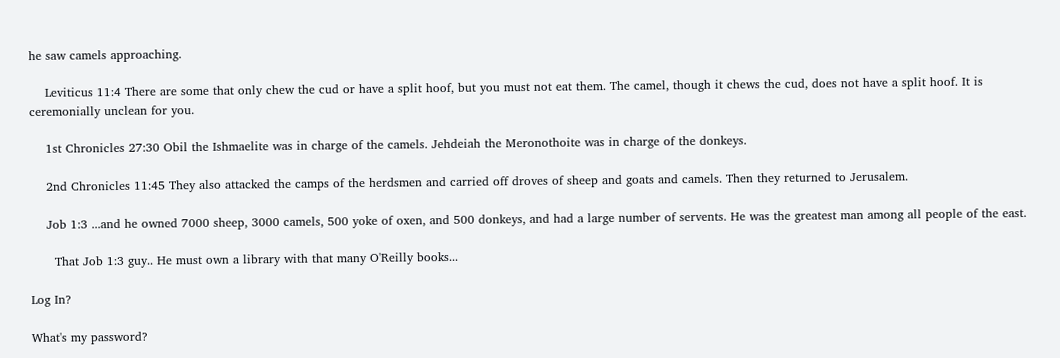he saw camels approaching.

    Leviticus 11:4 There are some that only chew the cud or have a split hoof, but you must not eat them. The camel, though it chews the cud, does not have a split hoof. It is ceremonially unclean for you.

    1st Chronicles 27:30 Obil the Ishmaelite was in charge of the camels. Jehdeiah the Meronothoite was in charge of the donkeys.

    2nd Chronicles 11:45 They also attacked the camps of the herdsmen and carried off droves of sheep and goats and camels. Then they returned to Jerusalem.

    Job 1:3 ...and he owned 7000 sheep, 3000 camels, 500 yoke of oxen, and 500 donkeys, and had a large number of servents. He was the greatest man among all people of the east.

      That Job 1:3 guy.. He must own a library with that many O'Reilly books...

Log In?

What's my password?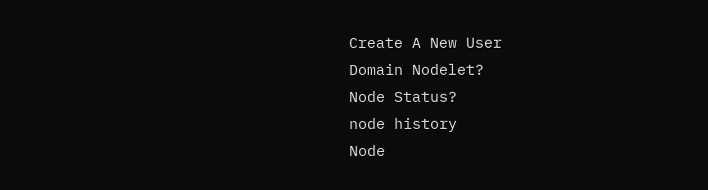Create A New User
Domain Nodelet?
Node Status?
node history
Node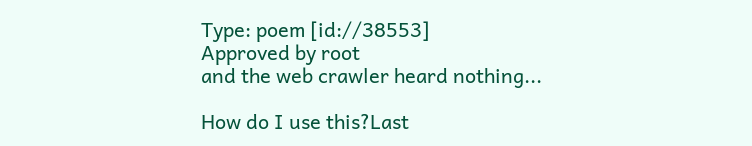Type: poem [id://38553]
Approved by root
and the web crawler heard nothing...

How do I use this?Last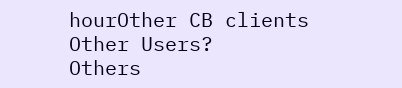hourOther CB clients
Other Users?
Others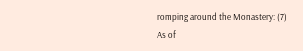romping around the Monastery: (7)
As of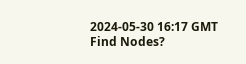2024-05-30 16:17 GMT
Find Nodes?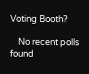Voting Booth?

    No recent polls found